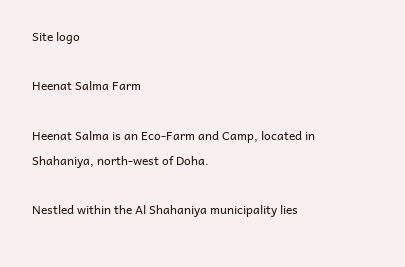Site logo

Heenat Salma Farm

Heenat Salma is an Eco-Farm and Camp, located in Shahaniya, north-west of Doha.

Nestled within the Al Shahaniya municipality lies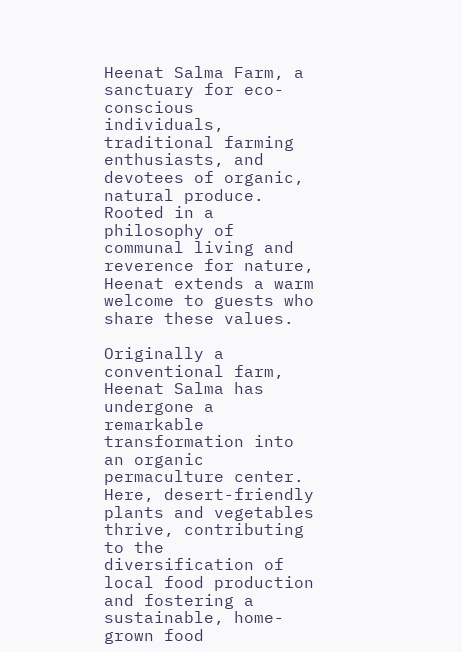Heenat Salma Farm, a sanctuary for eco-conscious individuals, traditional farming enthusiasts, and devotees of organic, natural produce. Rooted in a philosophy of communal living and reverence for nature, Heenat extends a warm welcome to guests who share these values.

Originally a conventional farm, Heenat Salma has undergone a remarkable transformation into an organic permaculture center. Here, desert-friendly plants and vegetables thrive, contributing to the diversification of local food production and fostering a sustainable, home-grown food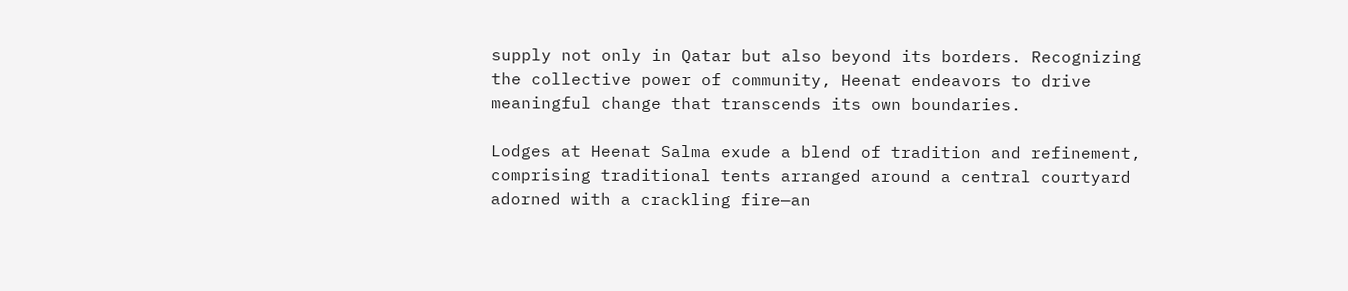supply not only in Qatar but also beyond its borders. Recognizing the collective power of community, Heenat endeavors to drive meaningful change that transcends its own boundaries.

Lodges at Heenat Salma exude a blend of tradition and refinement, comprising traditional tents arranged around a central courtyard adorned with a crackling fire—an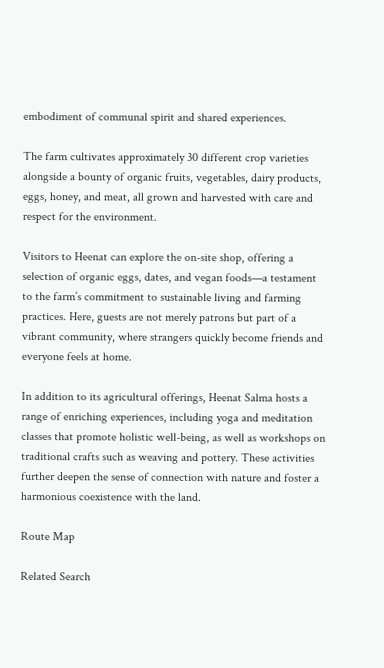embodiment of communal spirit and shared experiences.

The farm cultivates approximately 30 different crop varieties alongside a bounty of organic fruits, vegetables, dairy products, eggs, honey, and meat, all grown and harvested with care and respect for the environment.

Visitors to Heenat can explore the on-site shop, offering a selection of organic eggs, dates, and vegan foods—a testament to the farm’s commitment to sustainable living and farming practices. Here, guests are not merely patrons but part of a vibrant community, where strangers quickly become friends and everyone feels at home.

In addition to its agricultural offerings, Heenat Salma hosts a range of enriching experiences, including yoga and meditation classes that promote holistic well-being, as well as workshops on traditional crafts such as weaving and pottery. These activities further deepen the sense of connection with nature and foster a harmonious coexistence with the land.

Route Map

Related Search